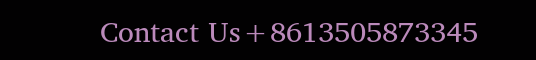Contact Us+8613505873345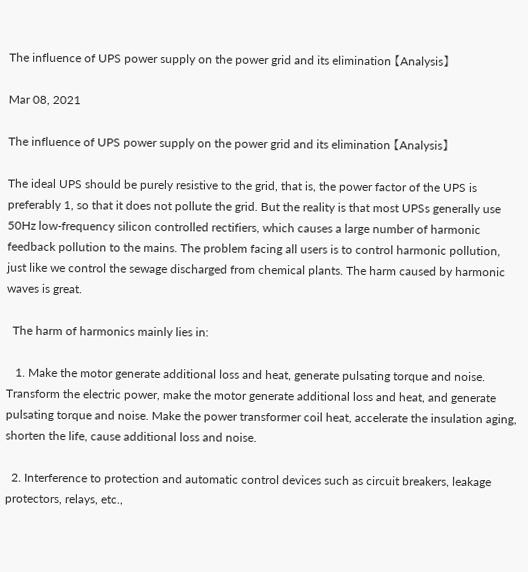The influence of UPS power supply on the power grid and its elimination 【Analysis】

Mar 08, 2021

The influence of UPS power supply on the power grid and its elimination 【Analysis】

The ideal UPS should be purely resistive to the grid, that is, the power factor of the UPS is preferably 1, so that it does not pollute the grid. But the reality is that most UPSs generally use 50Hz low-frequency silicon controlled rectifiers, which causes a large number of harmonic feedback pollution to the mains. The problem facing all users is to control harmonic pollution, just like we control the sewage discharged from chemical plants. The harm caused by harmonic waves is great.

  The harm of harmonics mainly lies in:

   1. Make the motor generate additional loss and heat, generate pulsating torque and noise. Transform the electric power, make the motor generate additional loss and heat, and generate pulsating torque and noise. Make the power transformer coil heat, accelerate the insulation aging, shorten the life, cause additional loss and noise.

  2. Interference to protection and automatic control devices such as circuit breakers, leakage protectors, relays, etc.,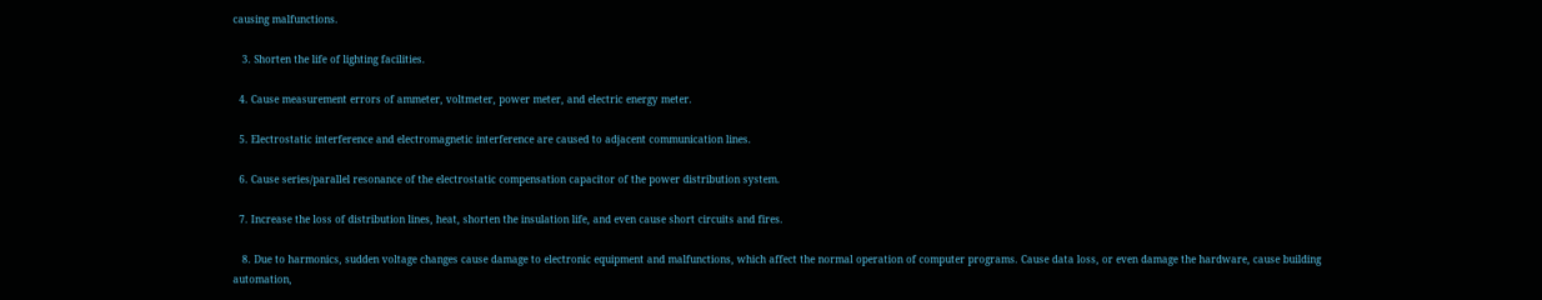causing malfunctions.

   3. Shorten the life of lighting facilities.

  4. Cause measurement errors of ammeter, voltmeter, power meter, and electric energy meter.

  5. Electrostatic interference and electromagnetic interference are caused to adjacent communication lines.

  6. Cause series/parallel resonance of the electrostatic compensation capacitor of the power distribution system.

  7. Increase the loss of distribution lines, heat, shorten the insulation life, and even cause short circuits and fires.

   8. Due to harmonics, sudden voltage changes cause damage to electronic equipment and malfunctions, which affect the normal operation of computer programs. Cause data loss, or even damage the hardware, cause building automation,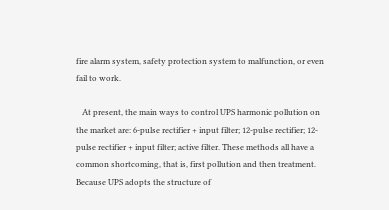fire alarm system, safety protection system to malfunction, or even fail to work.

   At present, the main ways to control UPS harmonic pollution on the market are: 6-pulse rectifier + input filter; 12-pulse rectifier; 12-pulse rectifier + input filter; active filter. These methods all have a common shortcoming, that is, first pollution and then treatment. Because UPS adopts the structure of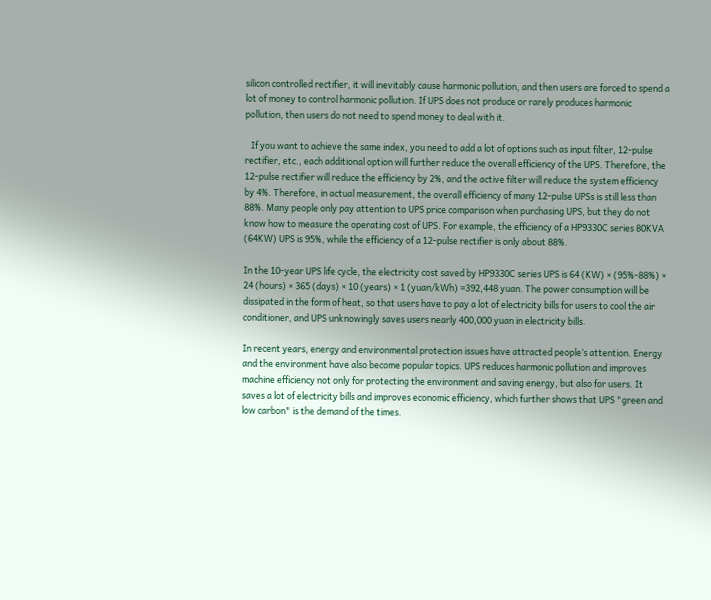silicon controlled rectifier, it will inevitably cause harmonic pollution, and then users are forced to spend a lot of money to control harmonic pollution. If UPS does not produce or rarely produces harmonic pollution, then users do not need to spend money to deal with it.

   If you want to achieve the same index, you need to add a lot of options such as input filter, 12-pulse rectifier, etc., each additional option will further reduce the overall efficiency of the UPS. Therefore, the 12-pulse rectifier will reduce the efficiency by 2%, and the active filter will reduce the system efficiency by 4%. Therefore, in actual measurement, the overall efficiency of many 12-pulse UPSs is still less than 88%. Many people only pay attention to UPS price comparison when purchasing UPS, but they do not know how to measure the operating cost of UPS. For example, the efficiency of a HP9330C series 80KVA (64KW) UPS is 95%, while the efficiency of a 12-pulse rectifier is only about 88%.

In the 10-year UPS life cycle, the electricity cost saved by HP9330C series UPS is 64 (KW) × (95%-88%) × 24 (hours) × 365 (days) × 10 (years) × 1 (yuan/kWh) =392,448 yuan. The power consumption will be dissipated in the form of heat, so that users have to pay a lot of electricity bills for users to cool the air conditioner, and UPS unknowingly saves users nearly 400,000 yuan in electricity bills.

In recent years, energy and environmental protection issues have attracted people’s attention. Energy and the environment have also become popular topics. UPS reduces harmonic pollution and improves machine efficiency not only for protecting the environment and saving energy, but also for users. It saves a lot of electricity bills and improves economic efficiency, which further shows that UPS "green and low carbon" is the demand of the times.